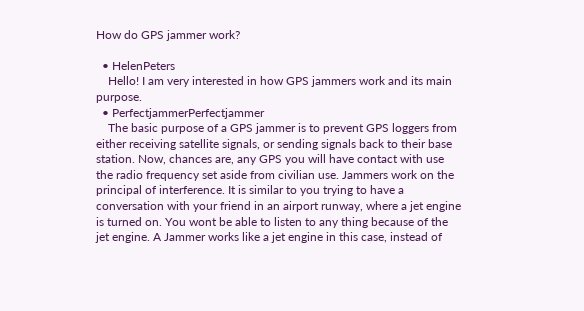How do GPS jammer work?

  • HelenPeters
    Hello! I am very interested in how GPS jammers work and its main purpose.
  • PerfectjammerPerfectjammer
    The basic purpose of a GPS jammer is to prevent GPS loggers from either receiving satellite signals, or sending signals back to their base station. Now, chances are, any GPS you will have contact with use the radio frequency set aside from civilian use. Jammers work on the principal of interference. It is similar to you trying to have a conversation with your friend in an airport runway, where a jet engine is turned on. You wont be able to listen to any thing because of the jet engine. A Jammer works like a jet engine in this case, instead of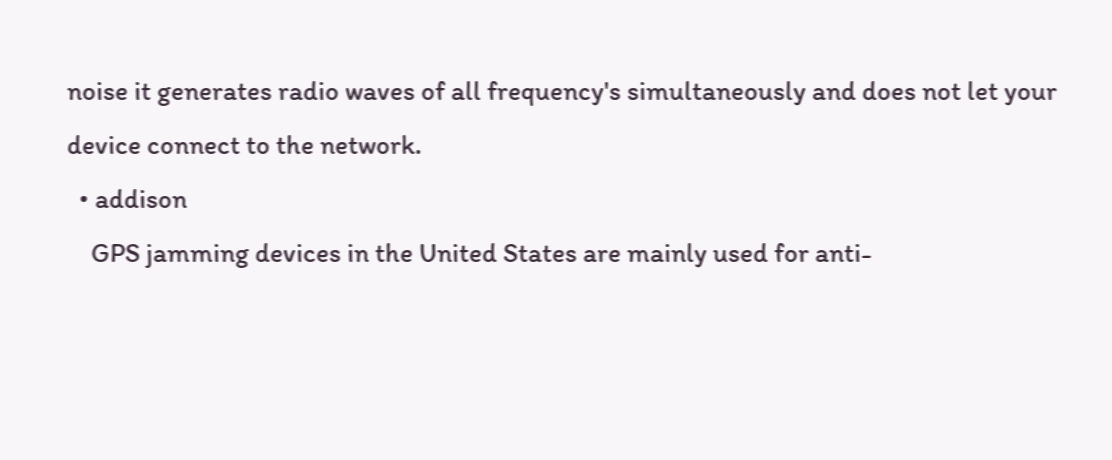noise it generates radio waves of all frequency's simultaneously and does not let your device connect to the network.
  • addison
    GPS jamming devices in the United States are mainly used for anti-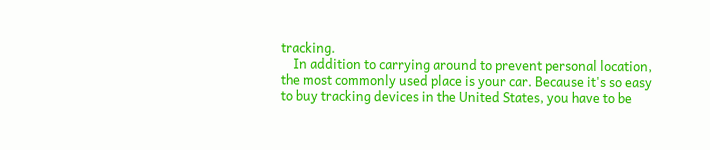tracking.
    In addition to carrying around to prevent personal location, the most commonly used place is your car. Because it's so easy to buy tracking devices in the United States, you have to be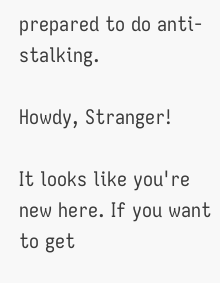prepared to do anti-stalking.

Howdy, Stranger!

It looks like you're new here. If you want to get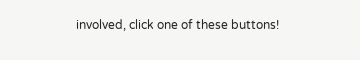involved, click one of these buttons!